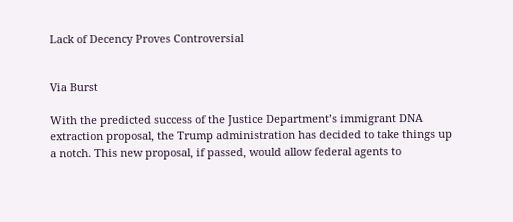Lack of Decency Proves Controversial


Via Burst

With the predicted success of the Justice Department’s immigrant DNA extraction proposal, the Trump administration has decided to take things up a notch. This new proposal, if passed, would allow federal agents to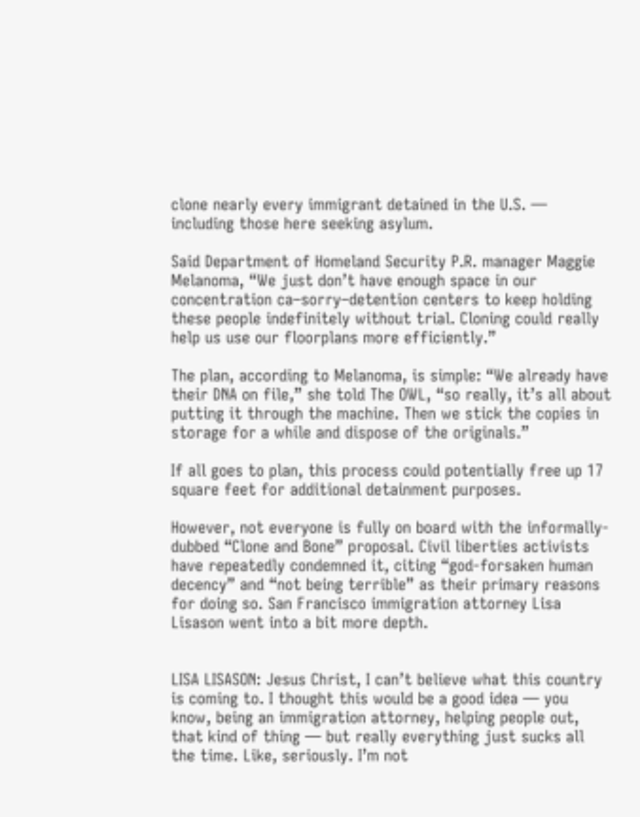clone nearly every immigrant detained in the U.S. — including those here seeking asylum.

Said Department of Homeland Security P.R. manager Maggie Melanoma, “We just don’t have enough space in our concentration ca–sorry–detention centers to keep holding these people indefinitely without trial. Cloning could really help us use our floorplans more efficiently.”

The plan, according to Melanoma, is simple: “We already have their DNA on file,” she told The OWL, “so really, it’s all about putting it through the machine. Then we stick the copies in storage for a while and dispose of the originals.”

If all goes to plan, this process could potentially free up 17 square feet for additional detainment purposes.

However, not everyone is fully on board with the informally-dubbed “Clone and Bone” proposal. Civil liberties activists have repeatedly condemned it, citing “god-forsaken human decency” and “not being terrible” as their primary reasons for doing so. San Francisco immigration attorney Lisa Lisason went into a bit more depth.


LISA LISASON: Jesus Christ, I can’t believe what this country is coming to. I thought this would be a good idea — you know, being an immigration attorney, helping people out, that kind of thing — but really everything just sucks all the time. Like, seriously. I’m not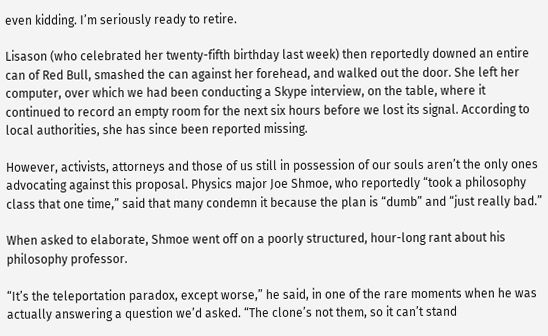even kidding. I’m seriously ready to retire.

Lisason (who celebrated her twenty-fifth birthday last week) then reportedly downed an entire can of Red Bull, smashed the can against her forehead, and walked out the door. She left her computer, over which we had been conducting a Skype interview, on the table, where it continued to record an empty room for the next six hours before we lost its signal. According to local authorities, she has since been reported missing.

However, activists, attorneys and those of us still in possession of our souls aren’t the only ones advocating against this proposal. Physics major Joe Shmoe, who reportedly “took a philosophy class that one time,” said that many condemn it because the plan is “dumb” and “just really bad.”

When asked to elaborate, Shmoe went off on a poorly structured, hour-long rant about his philosophy professor.

“It’s the teleportation paradox, except worse,” he said, in one of the rare moments when he was actually answering a question we’d asked. “The clone’s not them, so it can’t stand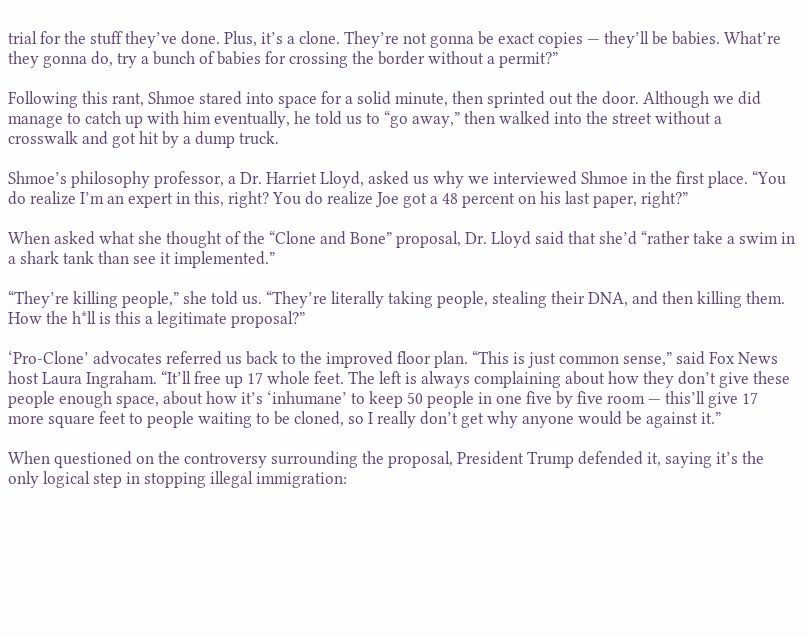trial for the stuff they’ve done. Plus, it’s a clone. They’re not gonna be exact copies — they’ll be babies. What’re they gonna do, try a bunch of babies for crossing the border without a permit?”

Following this rant, Shmoe stared into space for a solid minute, then sprinted out the door. Although we did manage to catch up with him eventually, he told us to “go away,” then walked into the street without a crosswalk and got hit by a dump truck.

Shmoe’s philosophy professor, a Dr. Harriet Lloyd, asked us why we interviewed Shmoe in the first place. “You do realize I’m an expert in this, right? You do realize Joe got a 48 percent on his last paper, right?”

When asked what she thought of the “Clone and Bone” proposal, Dr. Lloyd said that she’d “rather take a swim in a shark tank than see it implemented.”

“They’re killing people,” she told us. “They’re literally taking people, stealing their DNA, and then killing them. How the h*ll is this a legitimate proposal?”

‘Pro-Clone’ advocates referred us back to the improved floor plan. “This is just common sense,” said Fox News host Laura Ingraham. “It’ll free up 17 whole feet. The left is always complaining about how they don’t give these people enough space, about how it’s ‘inhumane’ to keep 50 people in one five by five room — this’ll give 17 more square feet to people waiting to be cloned, so I really don’t get why anyone would be against it.”

When questioned on the controversy surrounding the proposal, President Trump defended it, saying it’s the only logical step in stopping illegal immigration: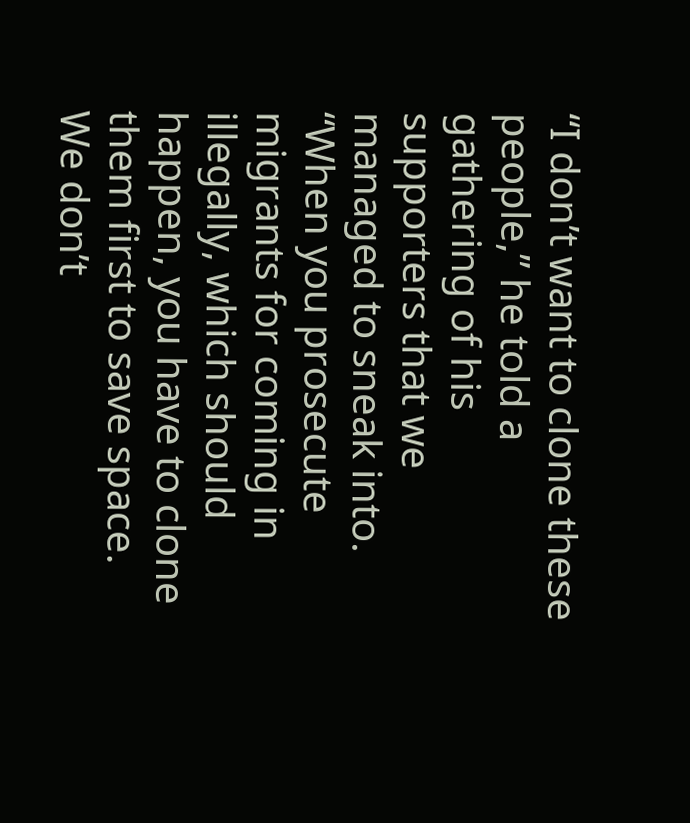“I don’t want to clone these people,” he told a gathering of his supporters that we managed to sneak into. “When you prosecute migrants for coming in illegally, which should happen, you have to clone them first to save space. We don’t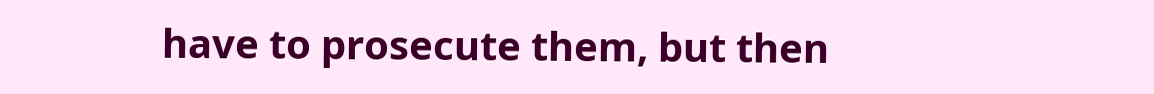have to prosecute them, but then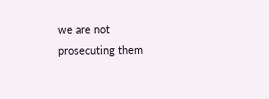we are not prosecuting them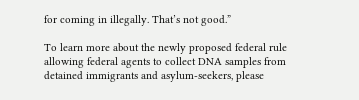for coming in illegally. That’s not good.”

To learn more about the newly proposed federal rule allowing federal agents to collect DNA samples from detained immigrants and asylum-seekers, please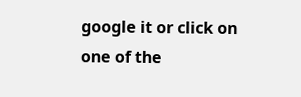google it or click on one of the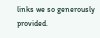links we so generously provided.